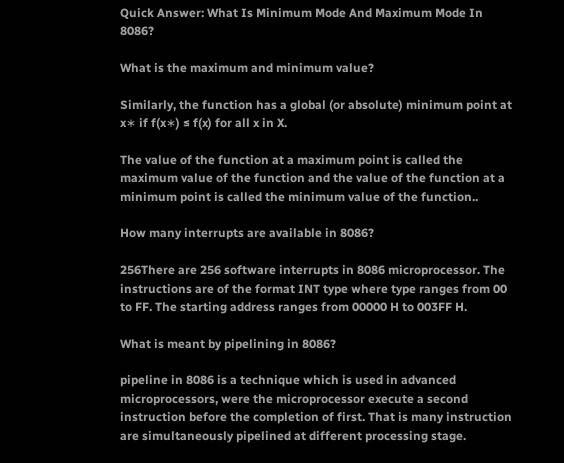Quick Answer: What Is Minimum Mode And Maximum Mode In 8086?

What is the maximum and minimum value?

Similarly, the function has a global (or absolute) minimum point at x∗ if f(x∗) ≤ f(x) for all x in X.

The value of the function at a maximum point is called the maximum value of the function and the value of the function at a minimum point is called the minimum value of the function..

How many interrupts are available in 8086?

256There are 256 software interrupts in 8086 microprocessor. The instructions are of the format INT type where type ranges from 00 to FF. The starting address ranges from 00000 H to 003FF H.

What is meant by pipelining in 8086?

pipeline in 8086 is a technique which is used in advanced microprocessors, were the microprocessor execute a second instruction before the completion of first. That is many instruction are simultaneously pipelined at different processing stage.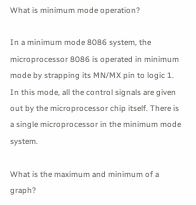What is minimum mode operation?

In a minimum mode 8086 system, the microprocessor 8086 is operated in minimum mode by strapping its MN/MX pin to logic 1. In this mode, all the control signals are given out by the microprocessor chip itself. There is a single microprocessor in the minimum mode system.

What is the maximum and minimum of a graph?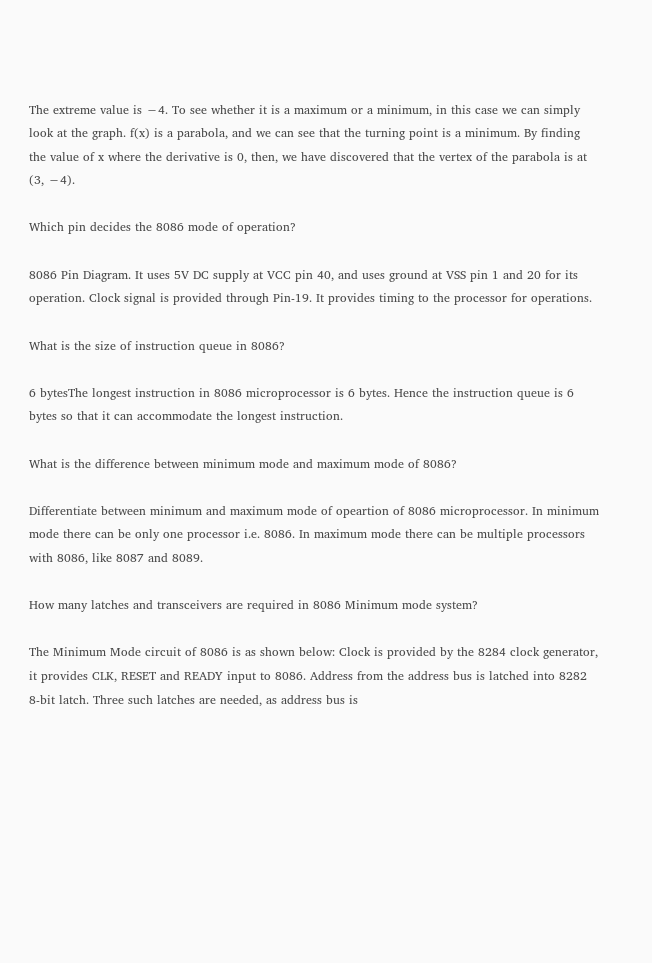The extreme value is −4. To see whether it is a maximum or a minimum, in this case we can simply look at the graph. f(x) is a parabola, and we can see that the turning point is a minimum. By finding the value of x where the derivative is 0, then, we have discovered that the vertex of the parabola is at (3, −4).

Which pin decides the 8086 mode of operation?

8086 Pin Diagram. It uses 5V DC supply at VCC pin 40, and uses ground at VSS pin 1 and 20 for its operation. Clock signal is provided through Pin-19. It provides timing to the processor for operations.

What is the size of instruction queue in 8086?

6 bytesThe longest instruction in 8086 microprocessor is 6 bytes. Hence the instruction queue is 6 bytes so that it can accommodate the longest instruction.

What is the difference between minimum mode and maximum mode of 8086?

Differentiate between minimum and maximum mode of opeartion of 8086 microprocessor. In minimum mode there can be only one processor i.e. 8086. In maximum mode there can be multiple processors with 8086, like 8087 and 8089.

How many latches and transceivers are required in 8086 Minimum mode system?

The Minimum Mode circuit of 8086 is as shown below: Clock is provided by the 8284 clock generator, it provides CLK, RESET and READY input to 8086. Address from the address bus is latched into 8282 8-bit latch. Three such latches are needed, as address bus is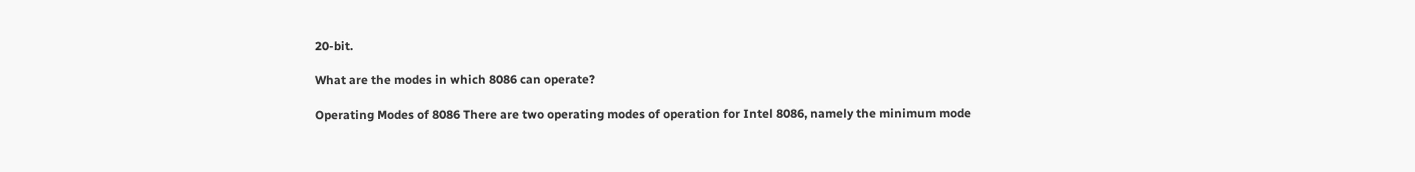20-bit.

What are the modes in which 8086 can operate?

Operating Modes of 8086 There are two operating modes of operation for Intel 8086, namely the minimum mode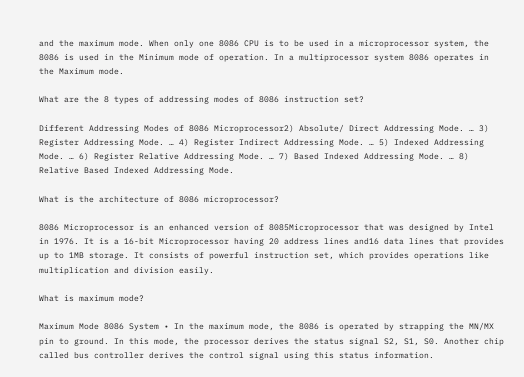and the maximum mode. When only one 8086 CPU is to be used in a microprocessor system, the 8086 is used in the Minimum mode of operation. In a multiprocessor system 8086 operates in the Maximum mode.

What are the 8 types of addressing modes of 8086 instruction set?

Different Addressing Modes of 8086 Microprocessor2) Absolute/ Direct Addressing Mode. … 3) Register Addressing Mode. … 4) Register Indirect Addressing Mode. … 5) Indexed Addressing Mode. … 6) Register Relative Addressing Mode. … 7) Based Indexed Addressing Mode. … 8) Relative Based Indexed Addressing Mode.

What is the architecture of 8086 microprocessor?

8086 Microprocessor is an enhanced version of 8085Microprocessor that was designed by Intel in 1976. It is a 16-bit Microprocessor having 20 address lines and16 data lines that provides up to 1MB storage. It consists of powerful instruction set, which provides operations like multiplication and division easily.

What is maximum mode?

Maximum Mode 8086 System • In the maximum mode, the 8086 is operated by strapping the MN/MX pin to ground. In this mode, the processor derives the status signal S2, S1, S0. Another chip called bus controller derives the control signal using this status information.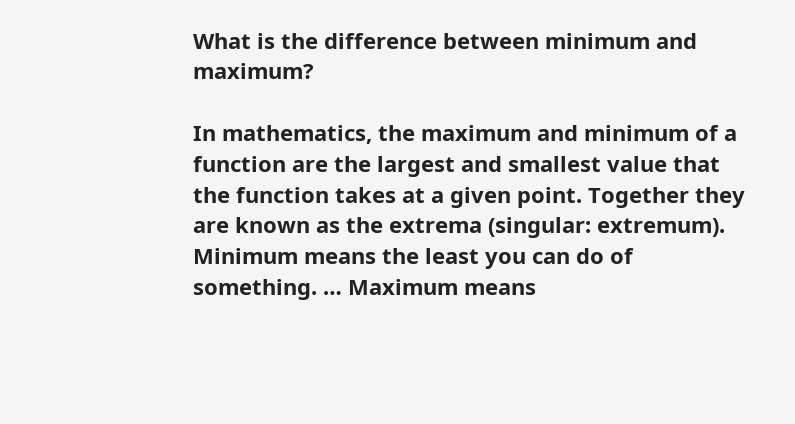What is the difference between minimum and maximum?

In mathematics, the maximum and minimum of a function are the largest and smallest value that the function takes at a given point. Together they are known as the extrema (singular: extremum). Minimum means the least you can do of something. … Maximum means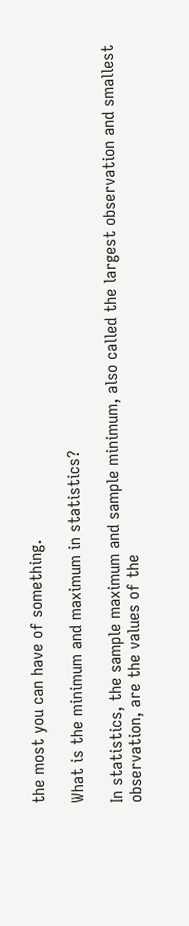the most you can have of something.

What is the minimum and maximum in statistics?

In statistics, the sample maximum and sample minimum, also called the largest observation and smallest observation, are the values of the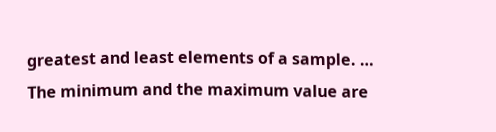greatest and least elements of a sample. … The minimum and the maximum value are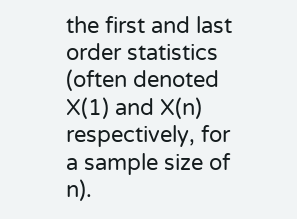the first and last order statistics (often denoted X(1) and X(n) respectively, for a sample size of n).